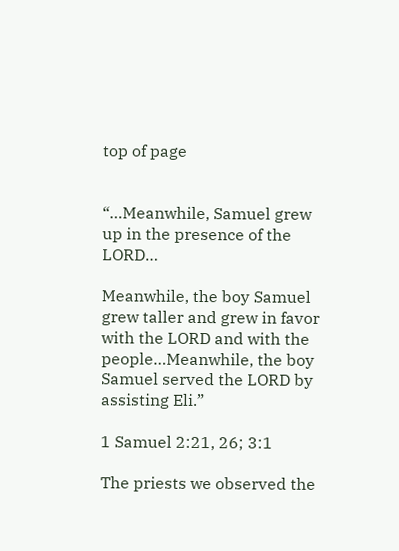top of page


“…Meanwhile, Samuel grew up in the presence of the LORD…

Meanwhile, the boy Samuel grew taller and grew in favor with the LORD and with the people…Meanwhile, the boy Samuel served the LORD by assisting Eli.”

1 Samuel 2:21, 26; 3:1

The priests we observed the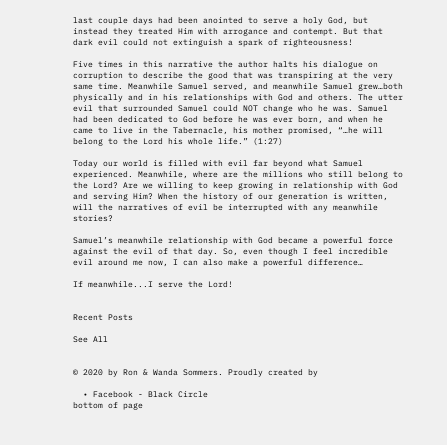last couple days had been anointed to serve a holy God, but instead they treated Him with arrogance and contempt. But that dark evil could not extinguish a spark of righteousness!

Five times in this narrative the author halts his dialogue on corruption to describe the good that was transpiring at the very same time. Meanwhile Samuel served, and meanwhile Samuel grew…both physically and in his relationships with God and others. The utter evil that surrounded Samuel could NOT change who he was. Samuel had been dedicated to God before he was ever born, and when he came to live in the Tabernacle, his mother promised, “…he will belong to the Lord his whole life.” (1:27)

Today our world is filled with evil far beyond what Samuel experienced. Meanwhile, where are the millions who still belong to the Lord? Are we willing to keep growing in relationship with God and serving Him? When the history of our generation is written, will the narratives of evil be interrupted with any meanwhile stories?

Samuel’s meanwhile relationship with God became a powerful force against the evil of that day. So, even though I feel incredible evil around me now, I can also make a powerful difference…

If meanwhile...I serve the Lord!


Recent Posts

See All


© 2020 by Ron & Wanda Sommers. Proudly created by

  • Facebook - Black Circle
bottom of page